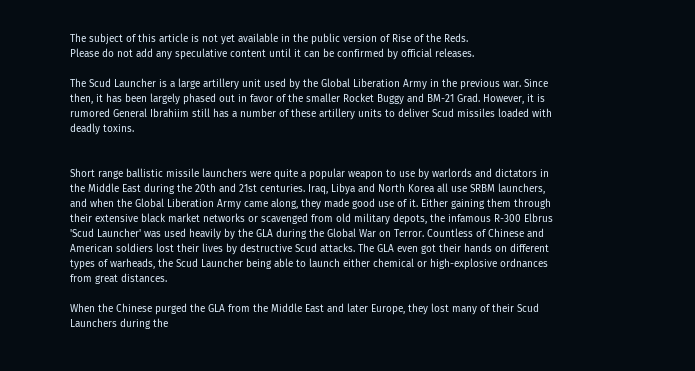The subject of this article is not yet available in the public version of Rise of the Reds.
Please do not add any speculative content until it can be confirmed by official releases.

The Scud Launcher is a large artillery unit used by the Global Liberation Army in the previous war. Since then, it has been largely phased out in favor of the smaller Rocket Buggy and BM-21 Grad. However, it is rumored General Ibrahiim still has a number of these artillery units to deliver Scud missiles loaded with deadly toxins.


Short range ballistic missile launchers were quite a popular weapon to use by warlords and dictators in the Middle East during the 20th and 21st centuries. Iraq, Libya and North Korea all use SRBM launchers, and when the Global Liberation Army came along, they made good use of it. Either gaining them through their extensive black market networks or scavenged from old military depots, the infamous R-300 Elbrus 'Scud Launcher' was used heavily by the GLA during the Global War on Terror. Countless of Chinese and American soldiers lost their lives by destructive Scud attacks. The GLA even got their hands on different types of warheads, the Scud Launcher being able to launch either chemical or high-explosive ordnances from great distances.

When the Chinese purged the GLA from the Middle East and later Europe, they lost many of their Scud Launchers during the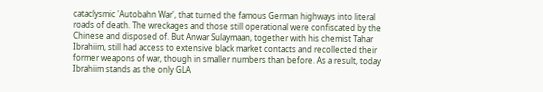cataclysmic 'Autobahn War', that turned the famous German highways into literal roads of death. The wreckages and those still operational were confiscated by the Chinese and disposed of. But Anwar Sulaymaan, together with his chemist Tahar Ibrahiim, still had access to extensive black market contacts and recollected their former weapons of war, though in smaller numbers than before. As a result, today Ibrahiim stands as the only GLA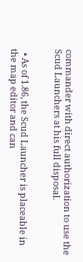commander with direct authorization to use the Scud Launchers at his full disposal.


  • As of 1.86, the Scud Launcher is placeable in the map editor and can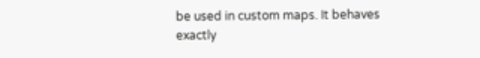be used in custom maps. It behaves exactly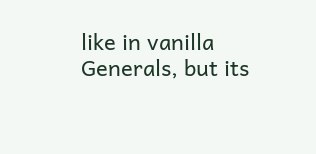like in vanilla Generals, but its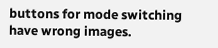buttons for mode switching have wrong images.